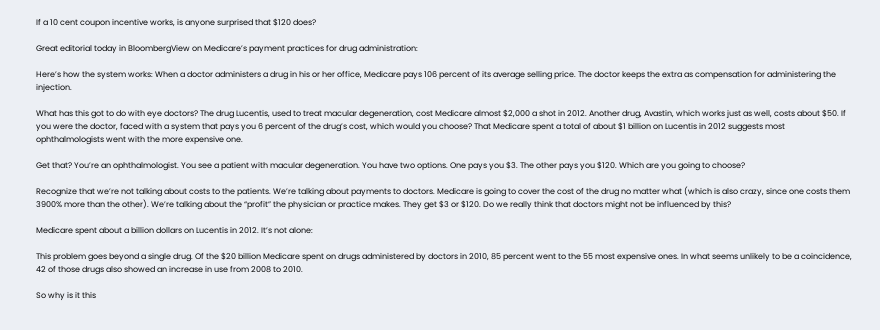If a 10 cent coupon incentive works, is anyone surprised that $120 does?

Great editorial today in BloombergView on Medicare’s payment practices for drug administration:

Here’s how the system works: When a doctor administers a drug in his or her office, Medicare pays 106 percent of its average selling price. The doctor keeps the extra as compensation for administering the injection.

What has this got to do with eye doctors? The drug Lucentis, used to treat macular degeneration, cost Medicare almost $2,000 a shot in 2012. Another drug, Avastin, which works just as well, costs about $50. If you were the doctor, faced with a system that pays you 6 percent of the drug’s cost, which would you choose? That Medicare spent a total of about $1 billion on Lucentis in 2012 suggests most ophthalmologists went with the more expensive one.

Get that? You’re an ophthalmologist. You see a patient with macular degeneration. You have two options. One pays you $3. The other pays you $120. Which are you going to choose?

Recognize that we’re not talking about costs to the patients. We’re talking about payments to doctors. Medicare is going to cover the cost of the drug no matter what (which is also crazy, since one costs them 3900% more than the other). We’re talking about the “profit” the physician or practice makes. They get $3 or $120. Do we really think that doctors might not be influenced by this?

Medicare spent about a billion dollars on Lucentis in 2012. It’s not alone:

This problem goes beyond a single drug. Of the $20 billion Medicare spent on drugs administered by doctors in 2010, 85 percent went to the 55 most expensive ones. In what seems unlikely to be a coincidence, 42 of those drugs also showed an increase in use from 2008 to 2010.

So why is it this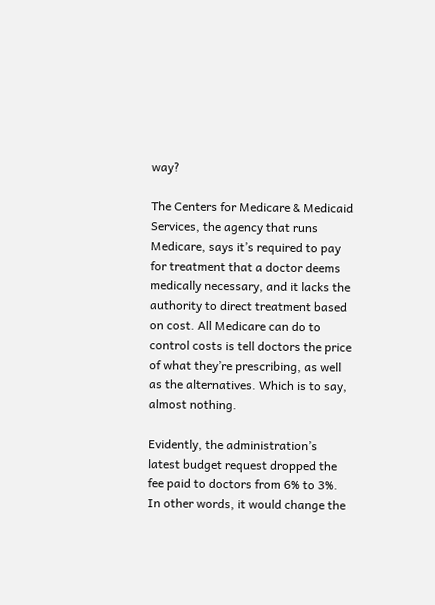way?

The Centers for Medicare & Medicaid Services, the agency that runs Medicare, says it’s required to pay for treatment that a doctor deems medically necessary, and it lacks the authority to direct treatment based on cost. All Medicare can do to control costs is tell doctors the price of what they’re prescribing, as well as the alternatives. Which is to say, almost nothing.

Evidently, the administration’s latest budget request dropped the fee paid to doctors from 6% to 3%. In other words, it would change the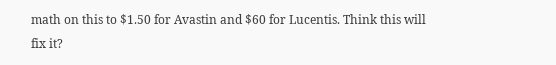math on this to $1.50 for Avastin and $60 for Lucentis. Think this will fix it?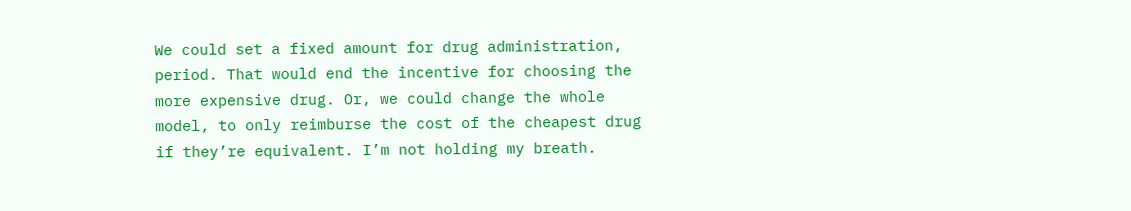We could set a fixed amount for drug administration, period. That would end the incentive for choosing the more expensive drug. Or, we could change the whole model, to only reimburse the cost of the cheapest drug if they’re equivalent. I’m not holding my breath.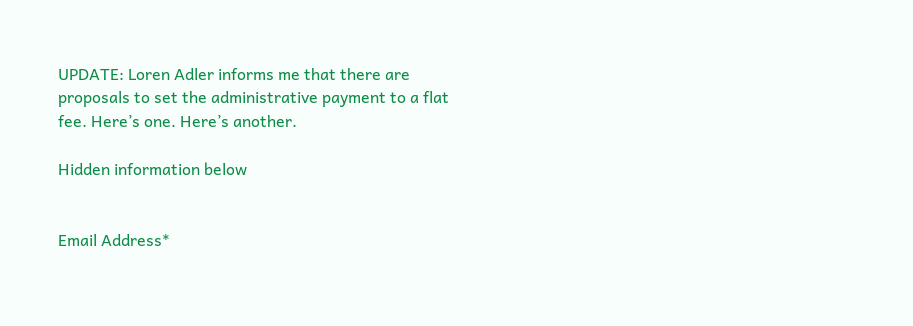UPDATE: Loren Adler informs me that there are proposals to set the administrative payment to a flat fee. Here’s one. Here’s another.

Hidden information below


Email Address*